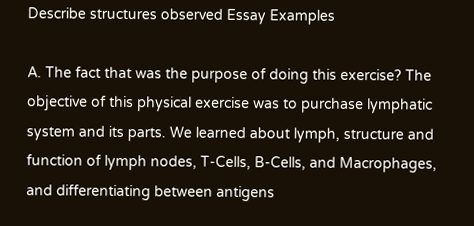Describe structures observed Essay Examples

A. The fact that was the purpose of doing this exercise? The objective of this physical exercise was to purchase lymphatic system and its parts. We learned about lymph, structure and function of lymph nodes, T-Cells, B-Cells, and Macrophages, and differentiating between antigens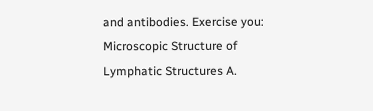and antibodies. Exercise you: Microscopic Structure of Lymphatic Structures A.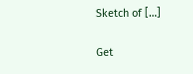Sketch of […]

Get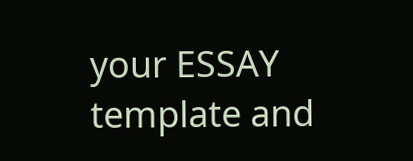your ESSAY template and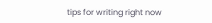tips for writing right now